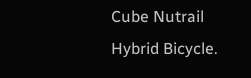Cube Nutrail
Hybrid Bicycle.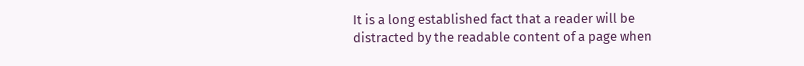It is a long established fact that a reader will be distracted by the readable content of a page when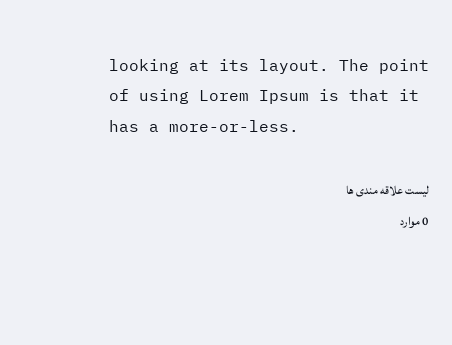looking at its layout. The point of using Lorem Ipsum is that it has a more-or-less.

لیست علاقه مندی ها
0 موارد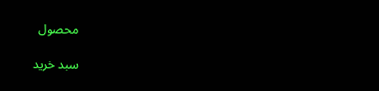محصول

سبد خرید